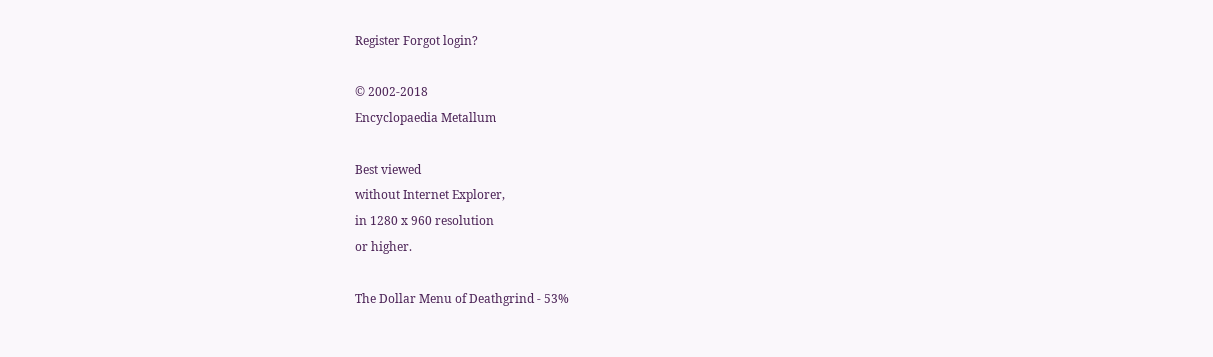Register Forgot login?

© 2002-2018
Encyclopaedia Metallum

Best viewed
without Internet Explorer,
in 1280 x 960 resolution
or higher.

The Dollar Menu of Deathgrind - 53%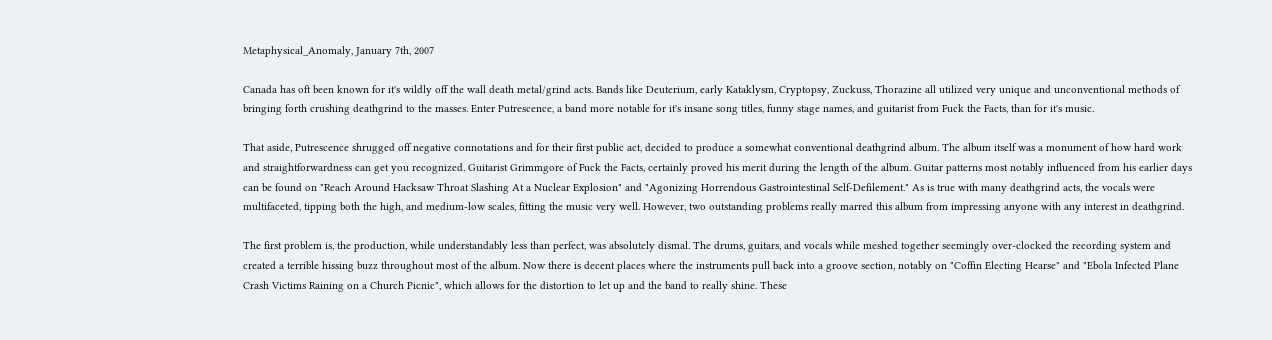Metaphysical_Anomaly, January 7th, 2007

Canada has oft been known for it's wildly off the wall death metal/grind acts. Bands like Deuterium, early Kataklysm, Cryptopsy, Zuckuss, Thorazine all utilized very unique and unconventional methods of bringing forth crushing deathgrind to the masses. Enter Putrescence, a band more notable for it's insane song titles, funny stage names, and guitarist from Fuck the Facts, than for it's music.

That aside, Putrescence shrugged off negative connotations and for their first public act, decided to produce a somewhat conventional deathgrind album. The album itself was a monument of how hard work and straightforwardness can get you recognized. Guitarist Grimmgore of Fuck the Facts, certainly proved his merit during the length of the album. Guitar patterns most notably influenced from his earlier days can be found on "Reach Around Hacksaw Throat Slashing At a Nuclear Explosion" and "Agonizing Horrendous Gastrointestinal Self-Defilement." As is true with many deathgrind acts, the vocals were multifaceted, tipping both the high, and medium-low scales, fitting the music very well. However, two outstanding problems really marred this album from impressing anyone with any interest in deathgrind.

The first problem is, the production, while understandably less than perfect, was absolutely dismal. The drums, guitars, and vocals while meshed together seemingly over-clocked the recording system and created a terrible hissing buzz throughout most of the album. Now there is decent places where the instruments pull back into a groove section, notably on "Coffin Electing Hearse" and "Ebola Infected Plane Crash Victims Raining on a Church Picnic", which allows for the distortion to let up and the band to really shine. These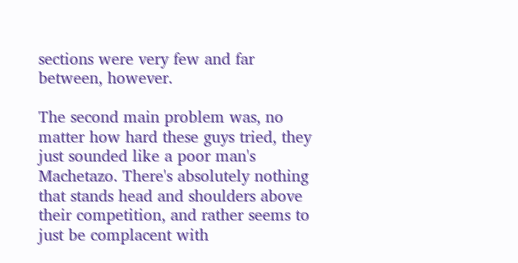sections were very few and far between, however.

The second main problem was, no matter how hard these guys tried, they just sounded like a poor man's Machetazo. There's absolutely nothing that stands head and shoulders above their competition, and rather seems to just be complacent with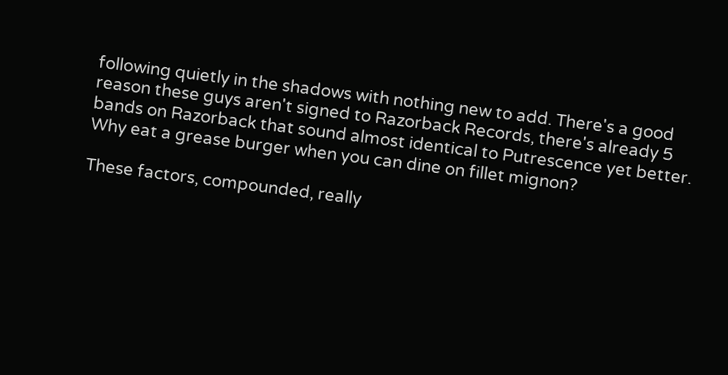following quietly in the shadows with nothing new to add. There's a good reason these guys aren't signed to Razorback Records, there's already 5 bands on Razorback that sound almost identical to Putrescence yet better. Why eat a grease burger when you can dine on fillet mignon?

These factors, compounded, really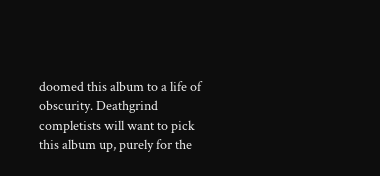doomed this album to a life of obscurity. Deathgrind completists will want to pick this album up, purely for the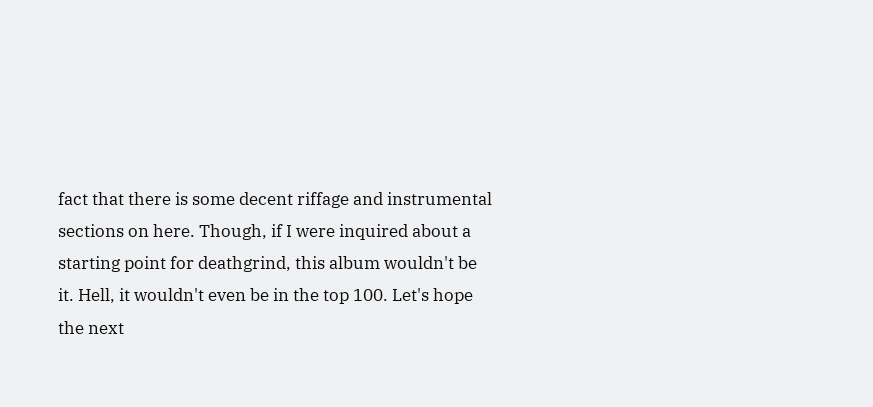fact that there is some decent riffage and instrumental sections on here. Though, if I were inquired about a starting point for deathgrind, this album wouldn't be it. Hell, it wouldn't even be in the top 100. Let's hope the next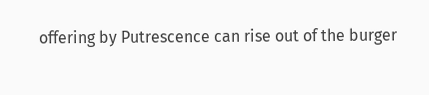offering by Putrescence can rise out of the burger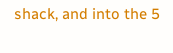shack, and into the 5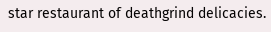star restaurant of deathgrind delicacies.